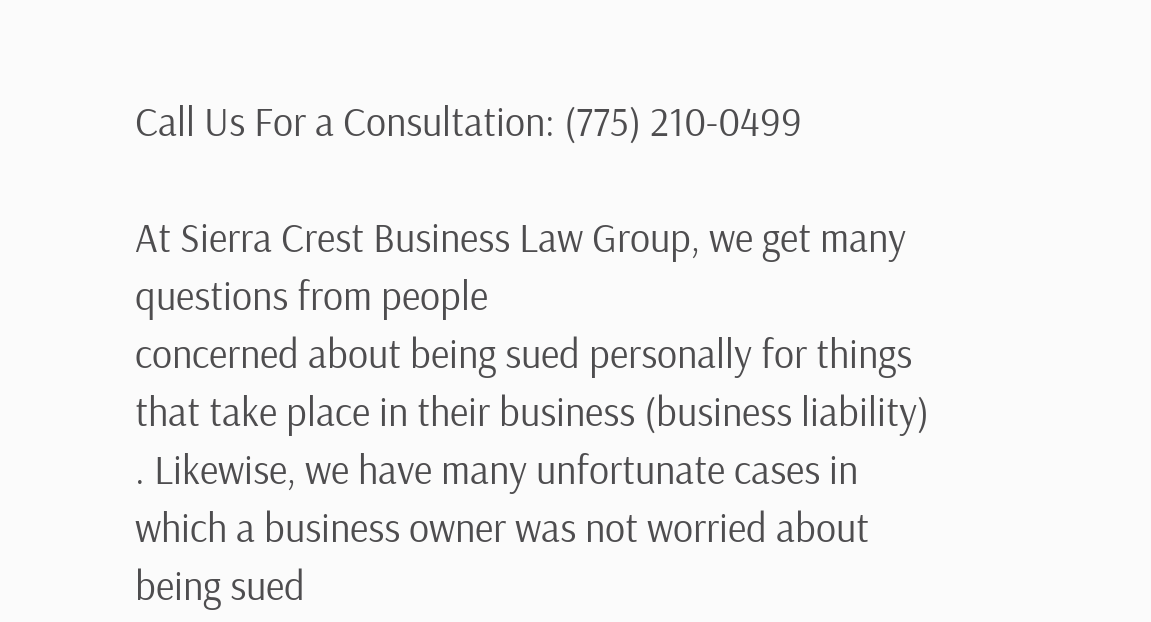Call Us For a Consultation: (775) 210-0499

At Sierra Crest Business Law Group, we get many questions from people
concerned about being sued personally for things that take place in their business (business liability) . Likewise, we have many unfortunate cases in which a business owner was not worried about being sued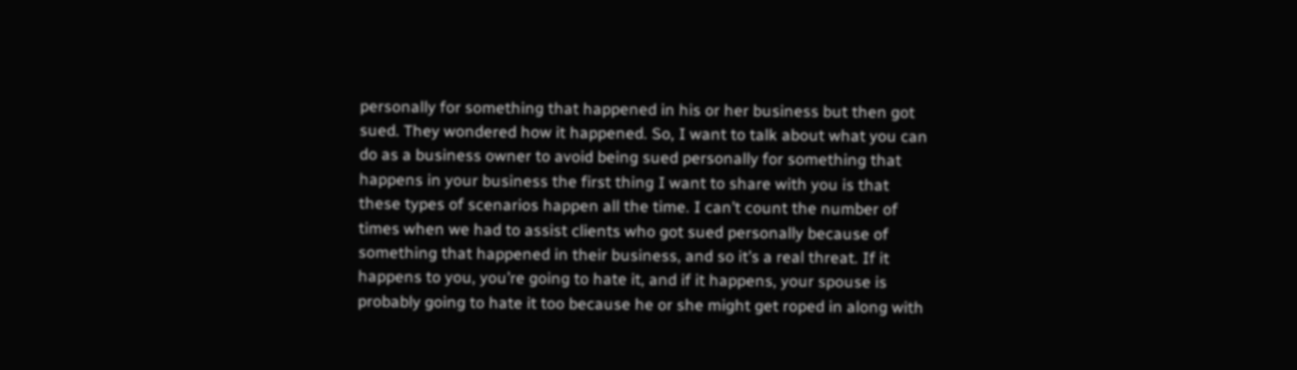personally for something that happened in his or her business but then got sued. They wondered how it happened. So, I want to talk about what you can do as a business owner to avoid being sued personally for something that happens in your business the first thing I want to share with you is that these types of scenarios happen all the time. I can’t count the number of times when we had to assist clients who got sued personally because of something that happened in their business, and so it’s a real threat. If it happens to you, you’re going to hate it, and if it happens, your spouse is probably going to hate it too because he or she might get roped in along with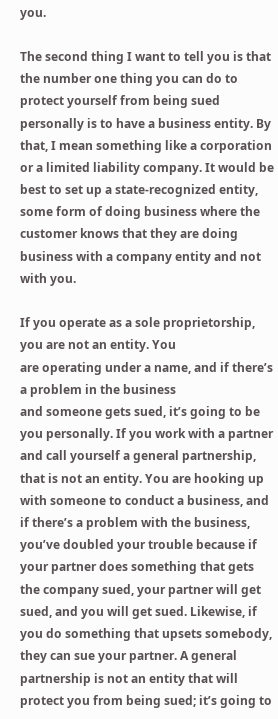you.

The second thing I want to tell you is that the number one thing you can do to protect yourself from being sued personally is to have a business entity. By that, I mean something like a corporation or a limited liability company. It would be best to set up a state-recognized entity, some form of doing business where the customer knows that they are doing business with a company entity and not with you.

If you operate as a sole proprietorship, you are not an entity. You
are operating under a name, and if there’s a problem in the business
and someone gets sued, it’s going to be you personally. If you work with a partner and call yourself a general partnership, that is not an entity. You are hooking up with someone to conduct a business, and if there’s a problem with the business, you’ve doubled your trouble because if your partner does something that gets the company sued, your partner will get sued, and you will get sued. Likewise, if you do something that upsets somebody, they can sue your partner. A general partnership is not an entity that will protect you from being sued; it’s going to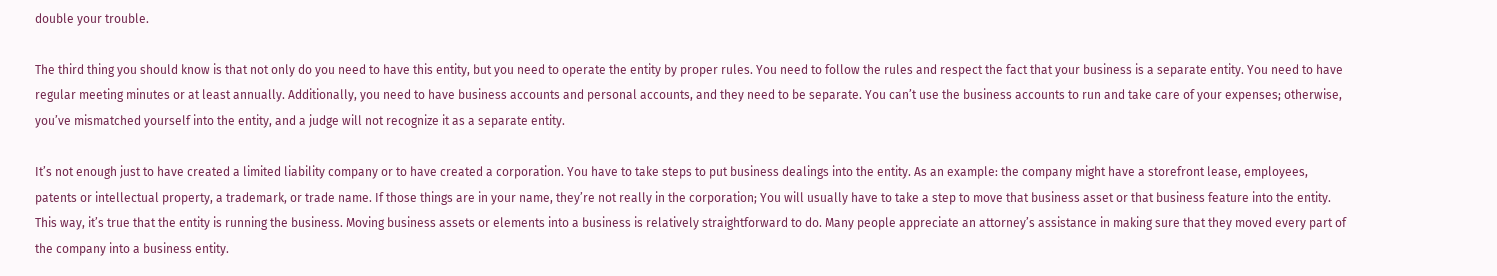double your trouble.

The third thing you should know is that not only do you need to have this entity, but you need to operate the entity by proper rules. You need to follow the rules and respect the fact that your business is a separate entity. You need to have regular meeting minutes or at least annually. Additionally, you need to have business accounts and personal accounts, and they need to be separate. You can’t use the business accounts to run and take care of your expenses; otherwise, you’ve mismatched yourself into the entity, and a judge will not recognize it as a separate entity.

It’s not enough just to have created a limited liability company or to have created a corporation. You have to take steps to put business dealings into the entity. As an example: the company might have a storefront lease, employees, patents or intellectual property, a trademark, or trade name. If those things are in your name, they’re not really in the corporation; You will usually have to take a step to move that business asset or that business feature into the entity. This way, it’s true that the entity is running the business. Moving business assets or elements into a business is relatively straightforward to do. Many people appreciate an attorney’s assistance in making sure that they moved every part of the company into a business entity.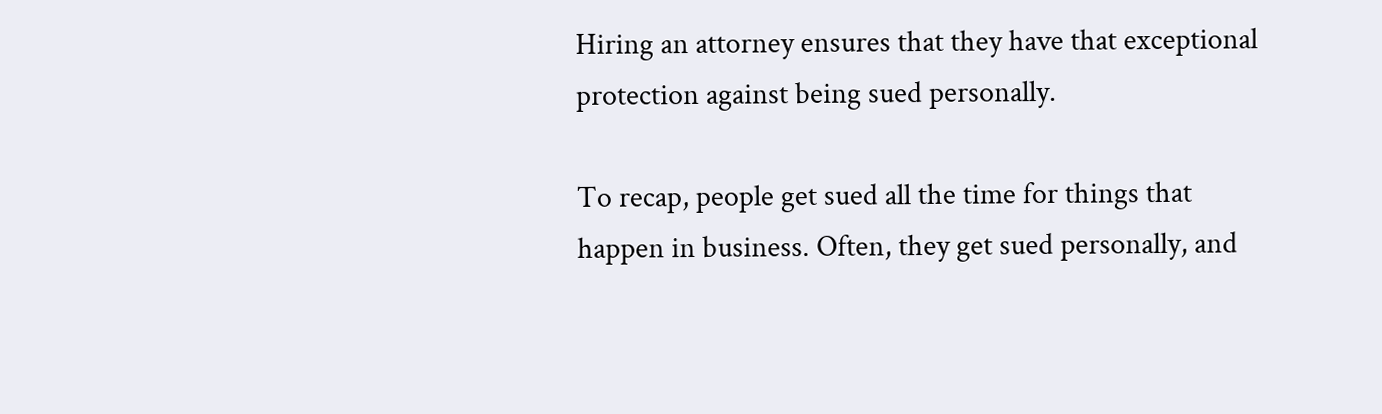Hiring an attorney ensures that they have that exceptional protection against being sued personally.

To recap, people get sued all the time for things that happen in business. Often, they get sued personally, and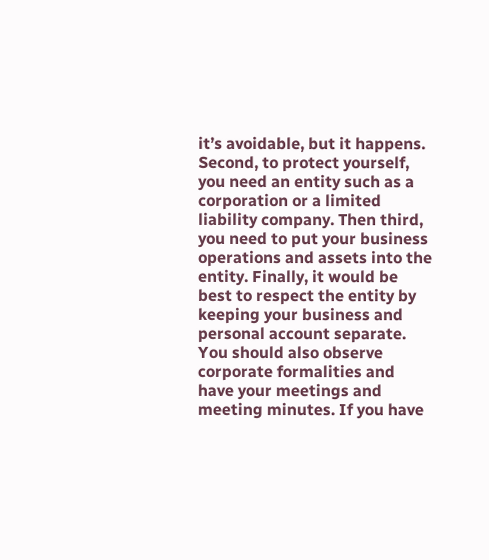it’s avoidable, but it happens. Second, to protect yourself, you need an entity such as a corporation or a limited liability company. Then third, you need to put your business operations and assets into the entity. Finally, it would be best to respect the entity by keeping your business and personal account separate. You should also observe corporate formalities and have your meetings and meeting minutes. If you have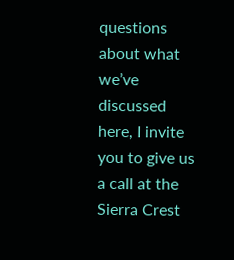questions about what we’ve discussed here, I invite you to give us a call at the Sierra Crest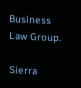Business Law Group.

Sierra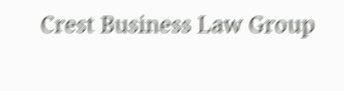Crest Business Law Group